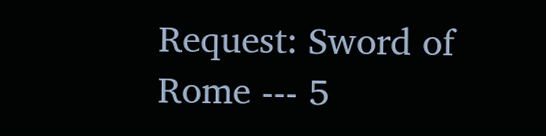Request: Sword of Rome --- 5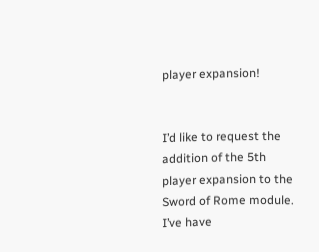player expansion!


I’d like to request the addition of the 5th player expansion to the Sword of Rome module. I’ve have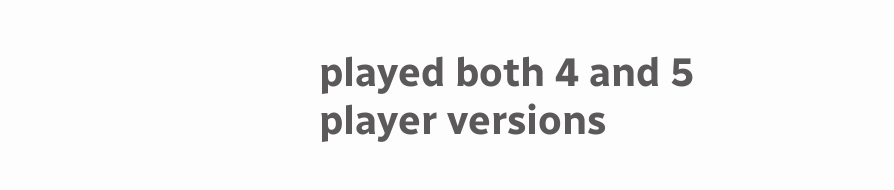played both 4 and 5 player versions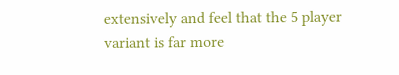extensively and feel that the 5 player variant is far more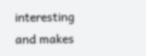interesting and makes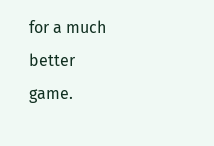for a much better game.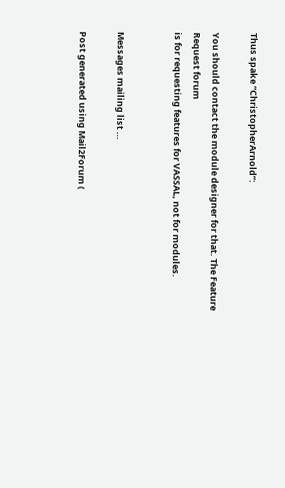Thus spake “ChristopherArnold”:

You should contact the module designer for that. The Feature Request forum
is for requesting features for VASSAL, not for modules.


Messages mailing list …

Post generated using Mail2Forum (